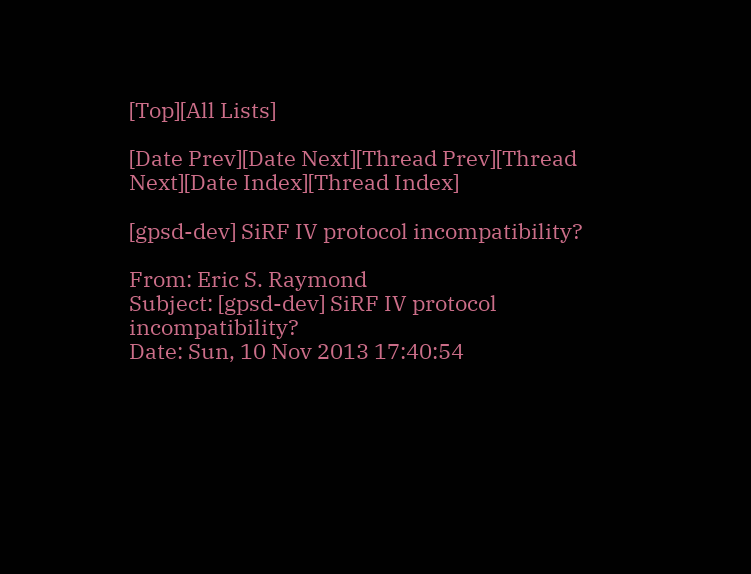[Top][All Lists]

[Date Prev][Date Next][Thread Prev][Thread Next][Date Index][Thread Index]

[gpsd-dev] SiRF IV protocol incompatibility?

From: Eric S. Raymond
Subject: [gpsd-dev] SiRF IV protocol incompatibility?
Date: Sun, 10 Nov 2013 17:40:54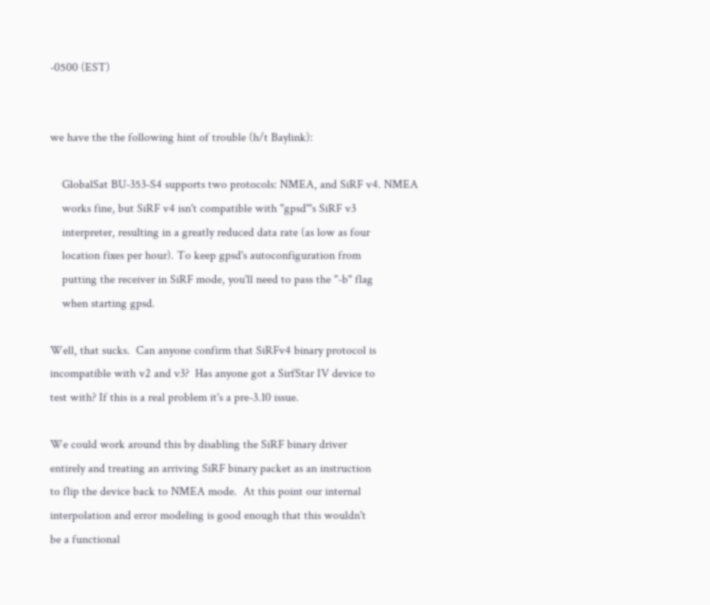-0500 (EST)


we have the the following hint of trouble (h/t Baylink):

    GlobalSat BU-353-S4 supports two protocols: NMEA, and SiRF v4. NMEA
    works fine, but SiRF v4 isn't compatible with "gpsd"'s SiRF v3
    interpreter, resulting in a greatly reduced data rate (as low as four
    location fixes per hour). To keep gpsd's autoconfiguration from
    putting the receiver in SiRF mode, you'll need to pass the "-b" flag
    when starting gpsd.

Well, that sucks.  Can anyone confirm that SiRFv4 binary protocol is
incompatible with v2 and v3?  Has anyone got a SirfStar IV device to
test with? If this is a real problem it's a pre-3.10 issue.

We could work around this by disabling the SiRF binary driver
entirely and treating an arriving SiRF binary packet as an instruction
to flip the device back to NMEA mode.  At this point our internal
interpolation and error modeling is good enough that this wouldn't
be a functional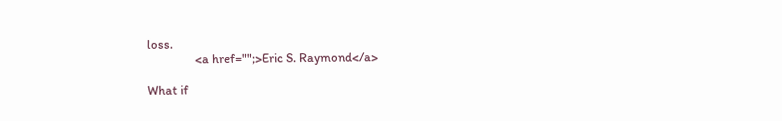loss.
                <a href="";>Eric S. Raymond</a>

What if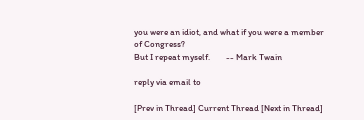you were an idiot, and what if you were a member of Congress?
But I repeat myself.        -- Mark Twain

reply via email to

[Prev in Thread] Current Thread [Next in Thread]